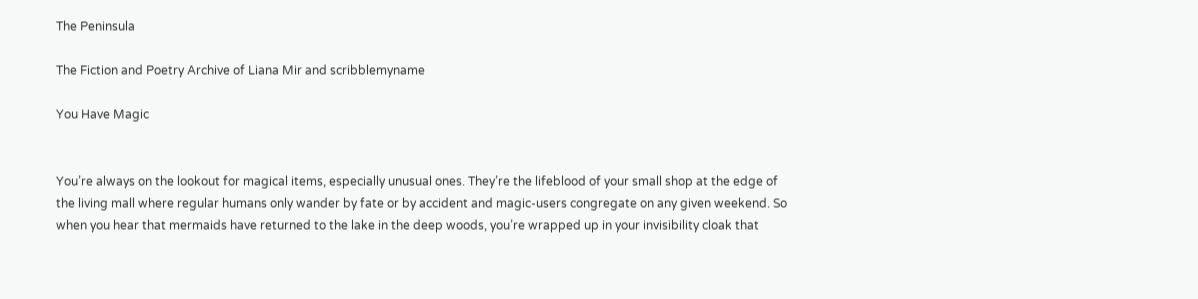The Peninsula

The Fiction and Poetry Archive of Liana Mir and scribblemyname

You Have Magic


You’re always on the lookout for magical items, especially unusual ones. They’re the lifeblood of your small shop at the edge of the living mall where regular humans only wander by fate or by accident and magic-users congregate on any given weekend. So when you hear that mermaids have returned to the lake in the deep woods, you’re wrapped up in your invisibility cloak that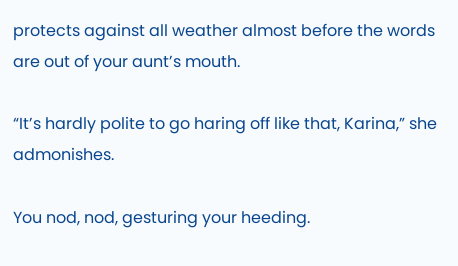protects against all weather almost before the words are out of your aunt’s mouth.

“It’s hardly polite to go haring off like that, Karina,” she admonishes.

You nod, nod, gesturing your heeding.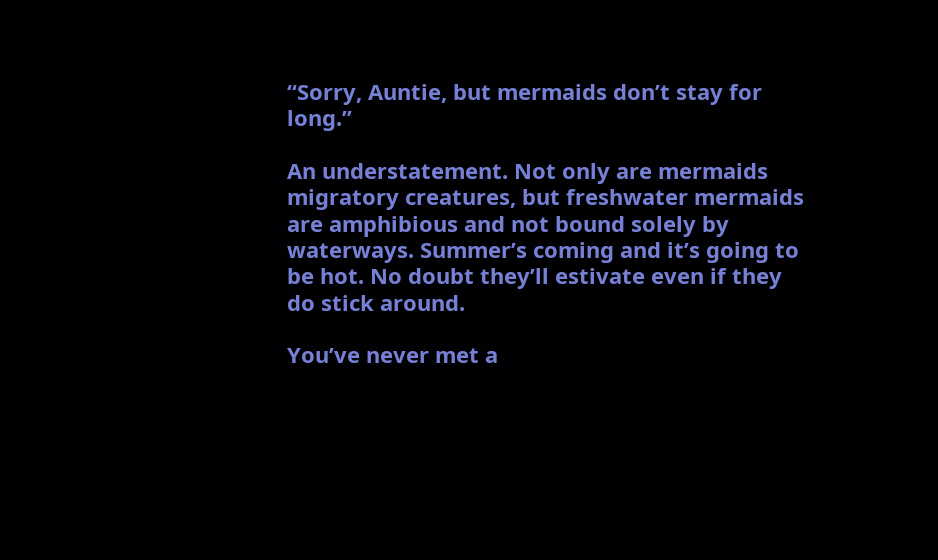“Sorry, Auntie, but mermaids don’t stay for long.”

An understatement. Not only are mermaids migratory creatures, but freshwater mermaids are amphibious and not bound solely by waterways. Summer’s coming and it’s going to be hot. No doubt they’ll estivate even if they do stick around.

You’ve never met a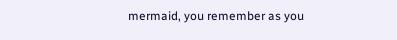mermaid, you remember as you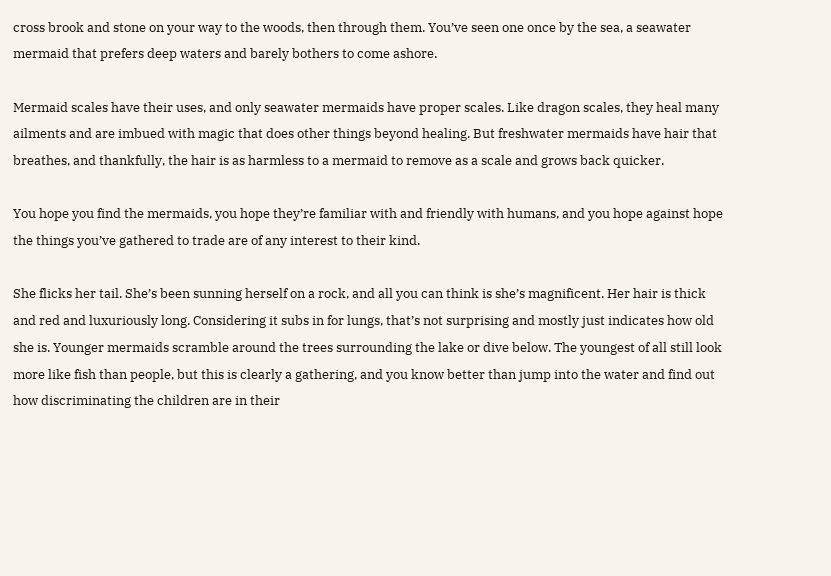cross brook and stone on your way to the woods, then through them. You’ve seen one once by the sea, a seawater mermaid that prefers deep waters and barely bothers to come ashore.

Mermaid scales have their uses, and only seawater mermaids have proper scales. Like dragon scales, they heal many ailments and are imbued with magic that does other things beyond healing. But freshwater mermaids have hair that breathes, and thankfully, the hair is as harmless to a mermaid to remove as a scale and grows back quicker.

You hope you find the mermaids, you hope they’re familiar with and friendly with humans, and you hope against hope the things you’ve gathered to trade are of any interest to their kind.

She flicks her tail. She’s been sunning herself on a rock, and all you can think is she’s magnificent. Her hair is thick and red and luxuriously long. Considering it subs in for lungs, that’s not surprising and mostly just indicates how old she is. Younger mermaids scramble around the trees surrounding the lake or dive below. The youngest of all still look more like fish than people, but this is clearly a gathering, and you know better than jump into the water and find out how discriminating the children are in their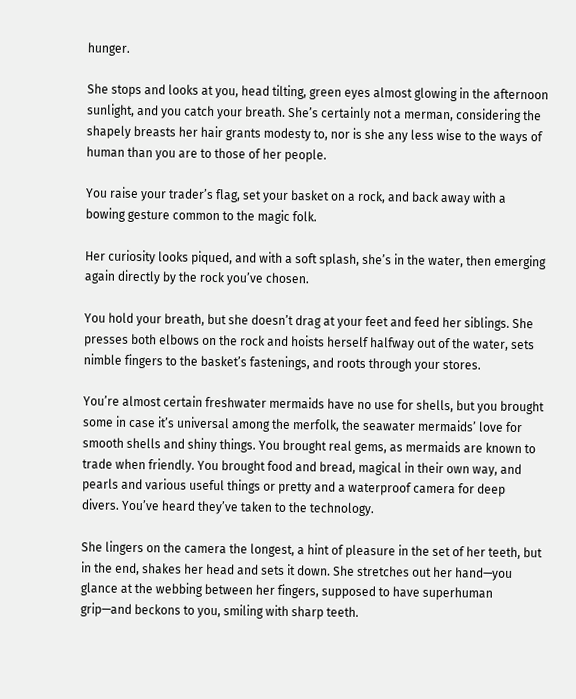hunger.

She stops and looks at you, head tilting, green eyes almost glowing in the afternoon sunlight, and you catch your breath. She’s certainly not a merman, considering the shapely breasts her hair grants modesty to, nor is she any less wise to the ways of human than you are to those of her people.

You raise your trader’s flag, set your basket on a rock, and back away with a bowing gesture common to the magic folk.

Her curiosity looks piqued, and with a soft splash, she’s in the water, then emerging again directly by the rock you’ve chosen.

You hold your breath, but she doesn’t drag at your feet and feed her siblings. She presses both elbows on the rock and hoists herself halfway out of the water, sets nimble fingers to the basket’s fastenings, and roots through your stores.

You’re almost certain freshwater mermaids have no use for shells, but you brought some in case it’s universal among the merfolk, the seawater mermaids’ love for smooth shells and shiny things. You brought real gems, as mermaids are known to trade when friendly. You brought food and bread, magical in their own way, and pearls and various useful things or pretty and a waterproof camera for deep divers. You’ve heard they’ve taken to the technology.

She lingers on the camera the longest, a hint of pleasure in the set of her teeth, but in the end, shakes her head and sets it down. She stretches out her hand—you glance at the webbing between her fingers, supposed to have superhuman grip—and beckons to you, smiling with sharp teeth.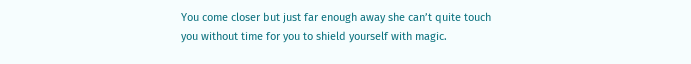You come closer but just far enough away she can’t quite touch you without time for you to shield yourself with magic.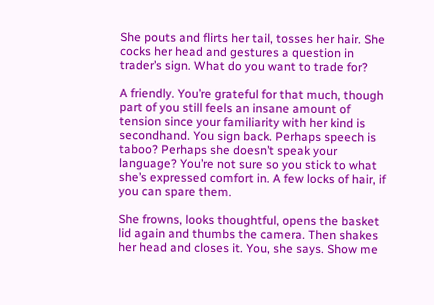She pouts and flirts her tail, tosses her hair. She cocks her head and gestures a question in trader’s sign. What do you want to trade for?

A friendly. You’re grateful for that much, though part of you still feels an insane amount of tension since your familiarity with her kind is secondhand. You sign back. Perhaps speech is taboo? Perhaps she doesn’t speak your language? You’re not sure so you stick to what she’s expressed comfort in. A few locks of hair, if you can spare them.

She frowns, looks thoughtful, opens the basket lid again and thumbs the camera. Then shakes her head and closes it. You, she says. Show me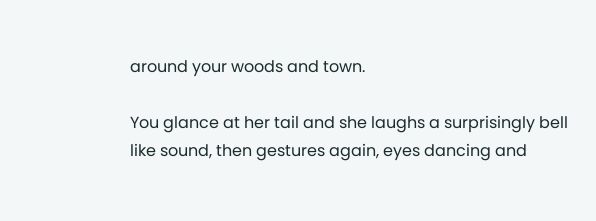around your woods and town.

You glance at her tail and she laughs a surprisingly bell like sound, then gestures again, eyes dancing and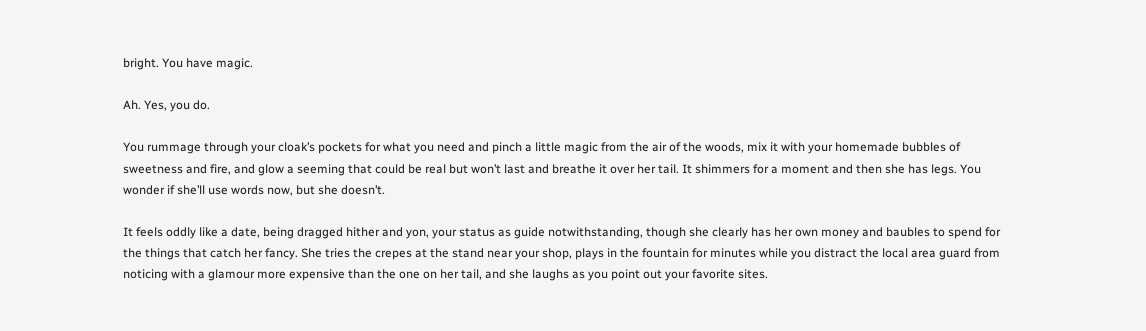bright. You have magic.

Ah. Yes, you do.

You rummage through your cloak’s pockets for what you need and pinch a little magic from the air of the woods, mix it with your homemade bubbles of sweetness and fire, and glow a seeming that could be real but won’t last and breathe it over her tail. It shimmers for a moment and then she has legs. You wonder if she’ll use words now, but she doesn’t.

It feels oddly like a date, being dragged hither and yon, your status as guide notwithstanding, though she clearly has her own money and baubles to spend for the things that catch her fancy. She tries the crepes at the stand near your shop, plays in the fountain for minutes while you distract the local area guard from noticing with a glamour more expensive than the one on her tail, and she laughs as you point out your favorite sites.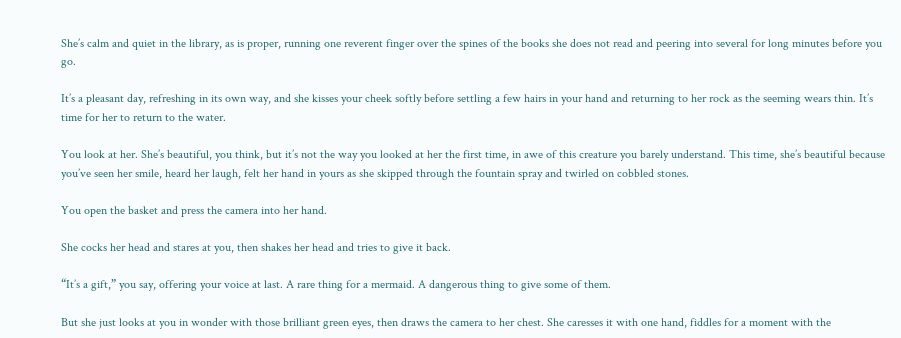She’s calm and quiet in the library, as is proper, running one reverent finger over the spines of the books she does not read and peering into several for long minutes before you go.

It’s a pleasant day, refreshing in its own way, and she kisses your cheek softly before settling a few hairs in your hand and returning to her rock as the seeming wears thin. It’s time for her to return to the water.

You look at her. She’s beautiful, you think, but it’s not the way you looked at her the first time, in awe of this creature you barely understand. This time, she’s beautiful because you’ve seen her smile, heard her laugh, felt her hand in yours as she skipped through the fountain spray and twirled on cobbled stones.

You open the basket and press the camera into her hand.

She cocks her head and stares at you, then shakes her head and tries to give it back.

“It’s a gift,” you say, offering your voice at last. A rare thing for a mermaid. A dangerous thing to give some of them.

But she just looks at you in wonder with those brilliant green eyes, then draws the camera to her chest. She caresses it with one hand, fiddles for a moment with the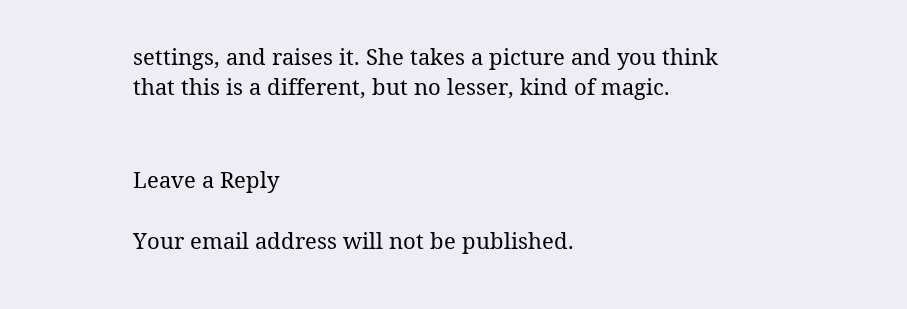settings, and raises it. She takes a picture and you think that this is a different, but no lesser, kind of magic.


Leave a Reply

Your email address will not be published.